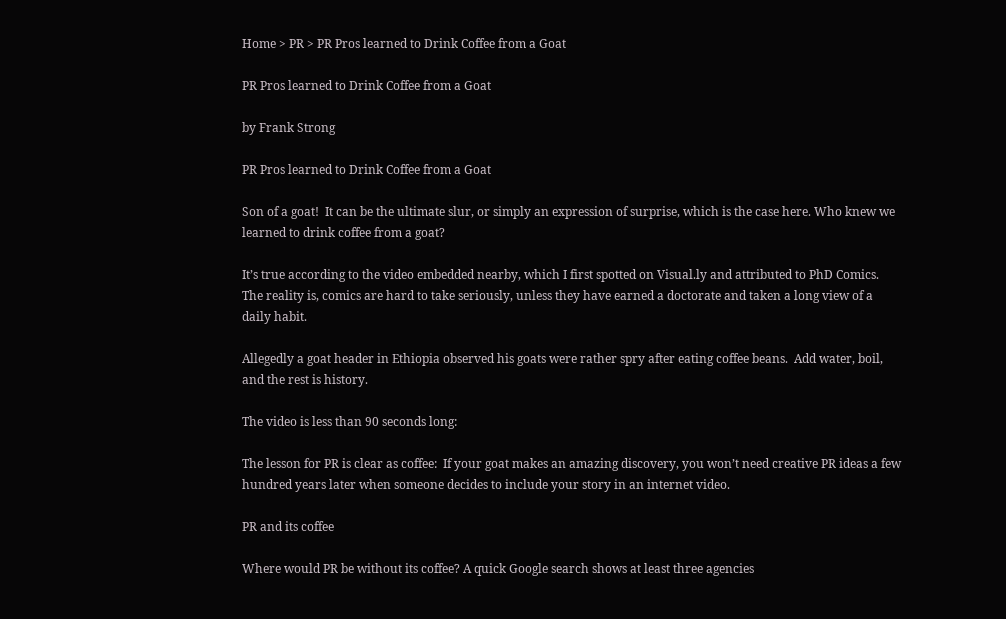Home > PR > PR Pros learned to Drink Coffee from a Goat

PR Pros learned to Drink Coffee from a Goat

by Frank Strong

PR Pros learned to Drink Coffee from a Goat

Son of a goat!  It can be the ultimate slur, or simply an expression of surprise, which is the case here. Who knew we learned to drink coffee from a goat?

It’s true according to the video embedded nearby, which I first spotted on Visual.ly and attributed to PhD Comics.  The reality is, comics are hard to take seriously, unless they have earned a doctorate and taken a long view of a daily habit.

Allegedly a goat header in Ethiopia observed his goats were rather spry after eating coffee beans.  Add water, boil, and the rest is history.

The video is less than 90 seconds long:

The lesson for PR is clear as coffee:  If your goat makes an amazing discovery, you won’t need creative PR ideas a few hundred years later when someone decides to include your story in an internet video.

PR and its coffee

Where would PR be without its coffee? A quick Google search shows at least three agencies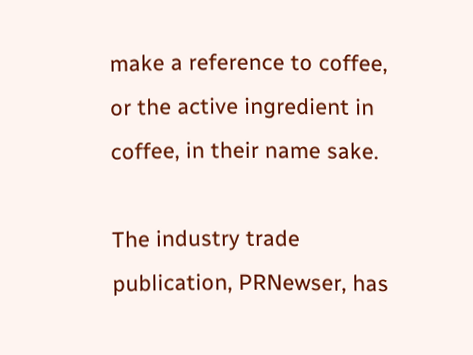make a reference to coffee, or the active ingredient in coffee, in their name sake.

The industry trade publication, PRNewser, has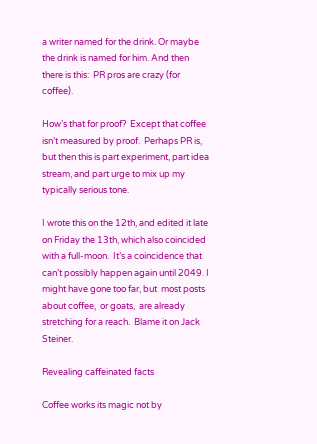a writer named for the drink. Or maybe the drink is named for him. And then there is this:  PR pros are crazy (for coffee).

How’s that for proof?  Except that coffee isn’t measured by proof.  Perhaps PR is, but then this is part experiment, part idea stream, and part urge to mix up my typically serious tone.

I wrote this on the 12th, and edited it late on Friday the 13th, which also coincided with a full-moon.  It’s a coincidence that can’t possibly happen again until 2049. I might have gone too far, but  most posts about coffee,  or goats,  are already stretching for a reach.  Blame it on Jack Steiner.

Revealing caffeinated facts

Coffee works its magic not by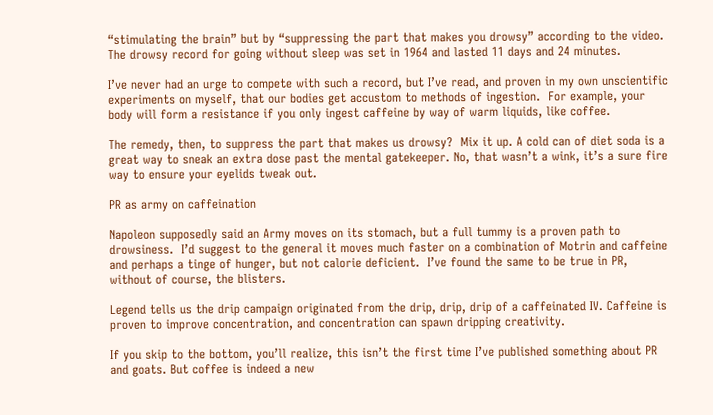“stimulating the brain” but by “suppressing the part that makes you drowsy” according to the video.  The drowsy record for going without sleep was set in 1964 and lasted 11 days and 24 minutes.

I’ve never had an urge to compete with such a record, but I’ve read, and proven in my own unscientific experiments on myself, that our bodies get accustom to methods of ingestion.  For example, your body will form a resistance if you only ingest caffeine by way of warm liquids, like coffee.

The remedy, then, to suppress the part that makes us drowsy?  Mix it up. A cold can of diet soda is a great way to sneak an extra dose past the mental gatekeeper. No, that wasn’t a wink, it’s a sure fire way to ensure your eyelids tweak out.

PR as army on caffeination

Napoleon supposedly said an Army moves on its stomach, but a full tummy is a proven path to drowsiness.  I’d suggest to the general it moves much faster on a combination of Motrin and caffeine and perhaps a tinge of hunger, but not calorie deficient.  I’ve found the same to be true in PR, without of course, the blisters.

Legend tells us the drip campaign originated from the drip, drip, drip of a caffeinated IV. Caffeine is proven to improve concentration, and concentration can spawn dripping creativity.

If you skip to the bottom, you’ll realize, this isn’t the first time I’ve published something about PR and goats. But coffee is indeed a new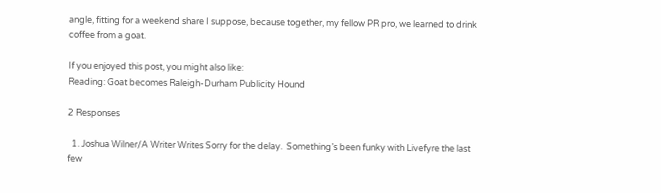angle, fitting for a weekend share I suppose, because together, my fellow PR pro, we learned to drink coffee from a goat.

If you enjoyed this post, you might also like:
Reading: Goat becomes Raleigh-Durham Publicity Hound

2 Responses

  1. Joshua Wilner/A Writer Writes Sorry for the delay.  Something’s been funky with Livefyre the last few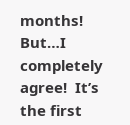months! But…I completely agree!  It’s the first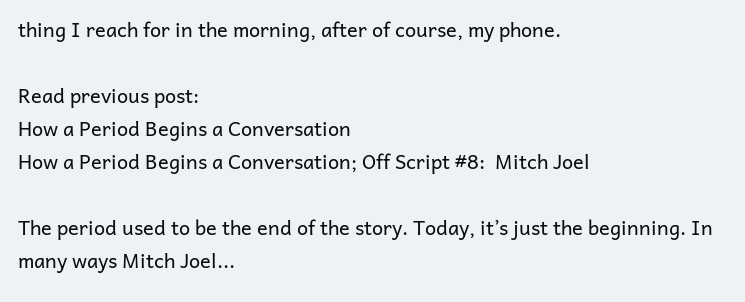thing I reach for in the morning, after of course, my phone.

Read previous post:
How a Period Begins a Conversation
How a Period Begins a Conversation; Off Script #8:  Mitch Joel

The period used to be the end of the story. Today, it’s just the beginning. In many ways Mitch Joel...